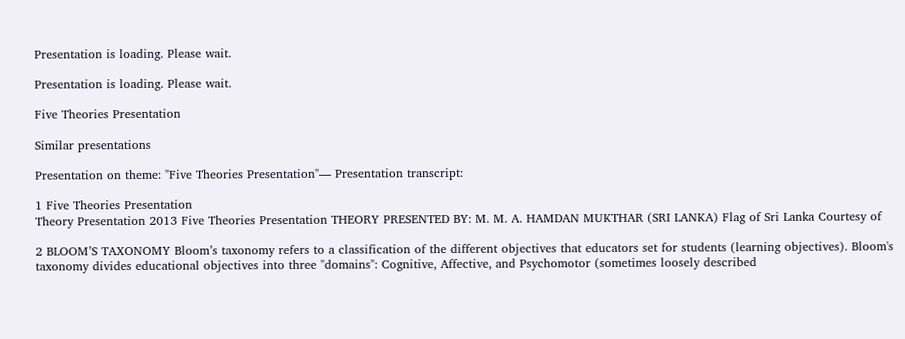Presentation is loading. Please wait.

Presentation is loading. Please wait.

Five Theories Presentation

Similar presentations

Presentation on theme: "Five Theories Presentation"— Presentation transcript:

1 Five Theories Presentation
Theory Presentation 2013 Five Theories Presentation THEORY PRESENTED BY: M. M. A. HAMDAN MUKTHAR (SRI LANKA) Flag of Sri Lanka Courtesy of

2 BLOOM’S TAXONOMY Bloom’s taxonomy refers to a classification of the different objectives that educators set for students (learning objectives). Bloom's taxonomy divides educational objectives into three "domains": Cognitive, Affective, and Psychomotor (sometimes loosely described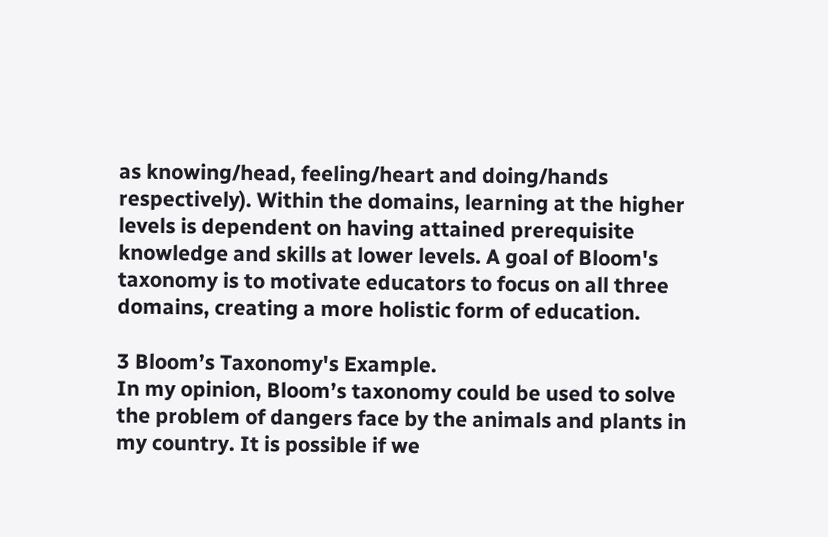as knowing/head, feeling/heart and doing/hands respectively). Within the domains, learning at the higher levels is dependent on having attained prerequisite knowledge and skills at lower levels. A goal of Bloom's taxonomy is to motivate educators to focus on all three domains, creating a more holistic form of education.

3 Bloom’s Taxonomy's Example.
In my opinion, Bloom’s taxonomy could be used to solve the problem of dangers face by the animals and plants in my country. It is possible if we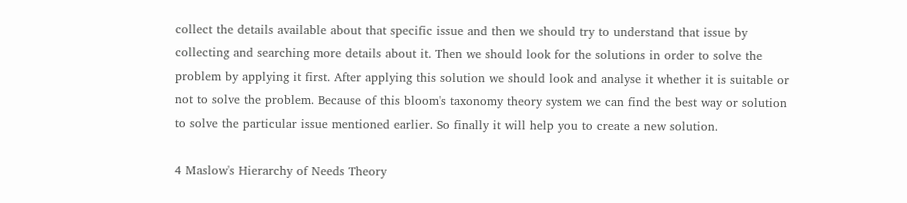collect the details available about that specific issue and then we should try to understand that issue by collecting and searching more details about it. Then we should look for the solutions in order to solve the problem by applying it first. After applying this solution we should look and analyse it whether it is suitable or not to solve the problem. Because of this bloom's taxonomy theory system we can find the best way or solution to solve the particular issue mentioned earlier. So finally it will help you to create a new solution.

4 Maslow's Hierarchy of Needs Theory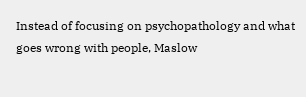Instead of focusing on psychopathology and what goes wrong with people, Maslow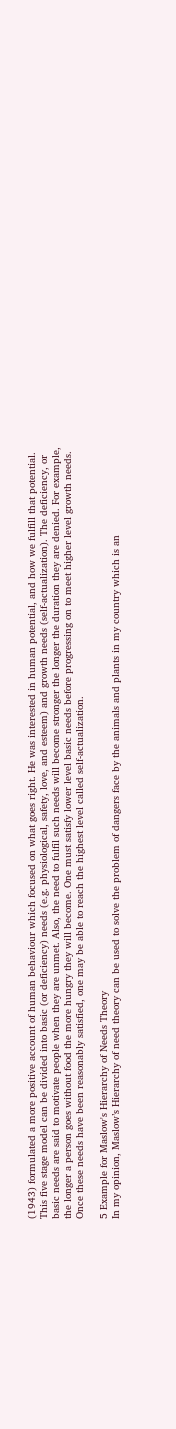(1943) formulated a more positive account of human behaviour which focused on what goes right. He was interested in human potential, and how we fulfill that potential. This five stage model can be divided into basic (or deficiency) needs (e.g. physiological, safety, love, and esteem) and growth needs (self-actualization). The deficiency, or basic needs are said to motivate people when they are unmet. Also, the need to fulfil such needs will become stronger the longer the duration they are denied. For example, the longer a person goes without food the more hungry they will become. One must satisfy lower level basic needs before progressing on to meet higher level growth needs.   Once these needs have been reasonably satisfied, one may be able to reach the highest level called self-actualization.

5 Example for Maslow's Hierarchy of Needs Theory
In my opinion, Maslow’s Hierarchy of need theory can be used to solve the problem of dangers face by the animals and plants in my country which is an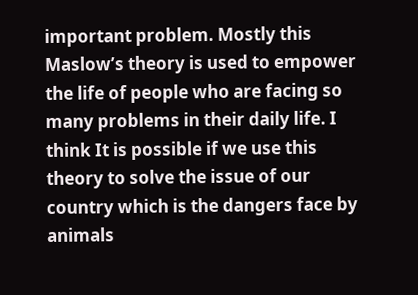important problem. Mostly this Maslow’s theory is used to empower the life of people who are facing so many problems in their daily life. I think It is possible if we use this theory to solve the issue of our country which is the dangers face by animals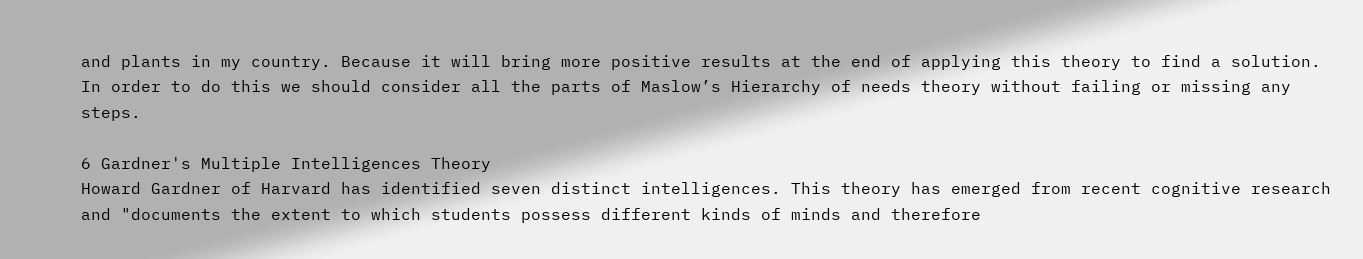and plants in my country. Because it will bring more positive results at the end of applying this theory to find a solution. In order to do this we should consider all the parts of Maslow’s Hierarchy of needs theory without failing or missing any steps.

6 Gardner's Multiple Intelligences Theory
Howard Gardner of Harvard has identified seven distinct intelligences. This theory has emerged from recent cognitive research and "documents the extent to which students possess different kinds of minds and therefore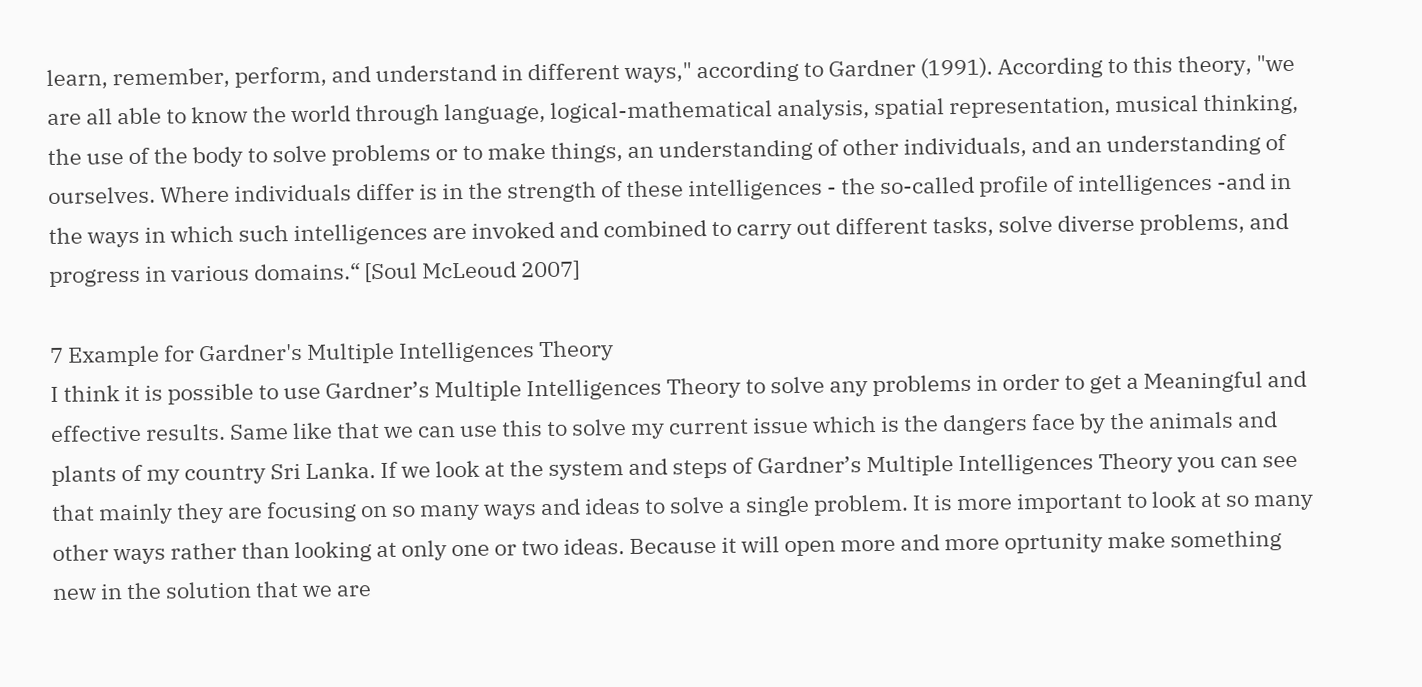learn, remember, perform, and understand in different ways," according to Gardner (1991). According to this theory, "we are all able to know the world through language, logical-mathematical analysis, spatial representation, musical thinking, the use of the body to solve problems or to make things, an understanding of other individuals, and an understanding of ourselves. Where individuals differ is in the strength of these intelligences - the so-called profile of intelligences -and in the ways in which such intelligences are invoked and combined to carry out different tasks, solve diverse problems, and progress in various domains.“ [Soul McLeoud 2007]

7 Example for Gardner's Multiple Intelligences Theory
I think it is possible to use Gardner’s Multiple Intelligences Theory to solve any problems in order to get a Meaningful and effective results. Same like that we can use this to solve my current issue which is the dangers face by the animals and plants of my country Sri Lanka. If we look at the system and steps of Gardner’s Multiple Intelligences Theory you can see that mainly they are focusing on so many ways and ideas to solve a single problem. It is more important to look at so many other ways rather than looking at only one or two ideas. Because it will open more and more oprtunity make something new in the solution that we are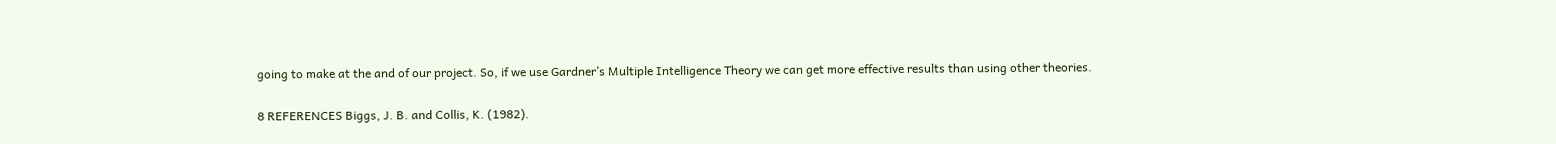going to make at the and of our project. So, if we use Gardner’s Multiple Intelligence Theory we can get more effective results than using other theories.

8 REFERENCES Biggs, J. B. and Collis, K. (1982).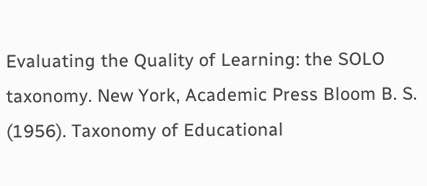Evaluating the Quality of Learning: the SOLO taxonomy. New York, Academic Press Bloom B. S. (1956). Taxonomy of Educational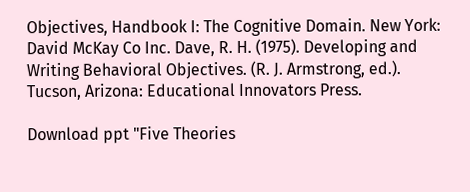Objectives, Handbook I: The Cognitive Domain. New York: David McKay Co Inc. Dave, R. H. (1975). Developing and Writing Behavioral Objectives. (R. J. Armstrong, ed.). Tucson, Arizona: Educational Innovators Press.

Download ppt "Five Theories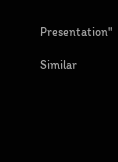Presentation"

Similar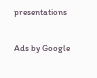presentations

Ads by Google